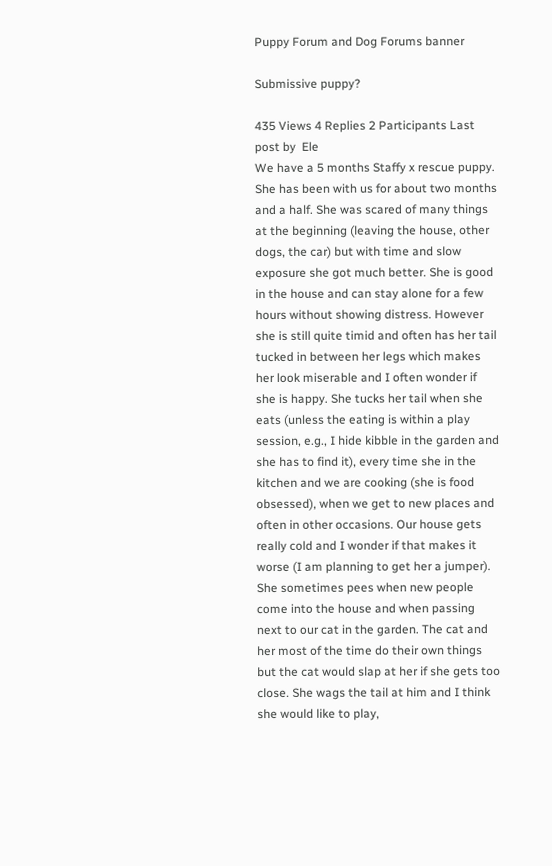Puppy Forum and Dog Forums banner

Submissive puppy?

435 Views 4 Replies 2 Participants Last post by  Ele
We have a 5 months Staffy x rescue puppy. She has been with us for about two months and a half. She was scared of many things at the beginning (leaving the house, other dogs, the car) but with time and slow exposure she got much better. She is good in the house and can stay alone for a few hours without showing distress. However she is still quite timid and often has her tail tucked in between her legs which makes her look miserable and I often wonder if she is happy. She tucks her tail when she eats (unless the eating is within a play session, e.g., I hide kibble in the garden and she has to find it), every time she in the kitchen and we are cooking (she is food obsessed), when we get to new places and often in other occasions. Our house gets really cold and I wonder if that makes it worse (I am planning to get her a jumper). She sometimes pees when new people come into the house and when passing next to our cat in the garden. The cat and her most of the time do their own things but the cat would slap at her if she gets too close. She wags the tail at him and I think she would like to play,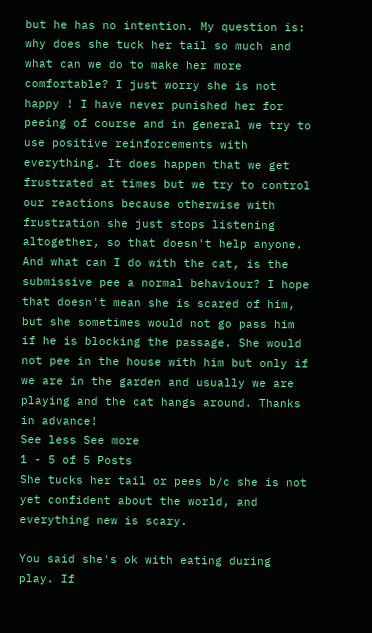but he has no intention. My question is: why does she tuck her tail so much and what can we do to make her more comfortable? I just worry she is not happy ! I have never punished her for peeing of course and in general we try to use positive reinforcements with everything. It does happen that we get frustrated at times but we try to control our reactions because otherwise with frustration she just stops listening altogether, so that doesn't help anyone. And what can I do with the cat, is the submissive pee a normal behaviour? I hope that doesn't mean she is scared of him, but she sometimes would not go pass him if he is blocking the passage. She would not pee in the house with him but only if we are in the garden and usually we are playing and the cat hangs around. Thanks in advance!
See less See more
1 - 5 of 5 Posts
She tucks her tail or pees b/c she is not yet confident about the world, and everything new is scary.

You said she's ok with eating during play. If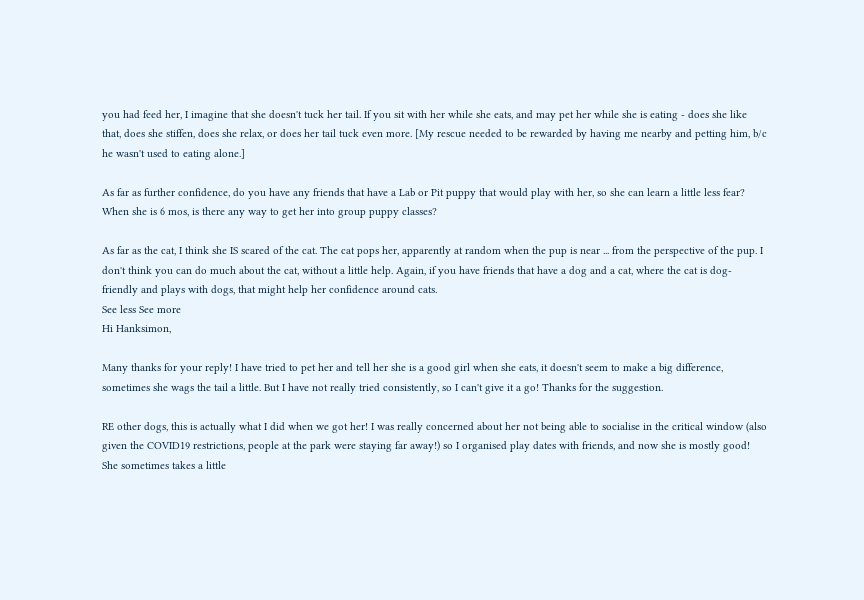you had feed her, I imagine that she doesn't tuck her tail. If you sit with her while she eats, and may pet her while she is eating - does she like that, does she stiffen, does she relax, or does her tail tuck even more. [My rescue needed to be rewarded by having me nearby and petting him, b/c he wasn't used to eating alone.]

As far as further confidence, do you have any friends that have a Lab or Pit puppy that would play with her, so she can learn a little less fear? When she is 6 mos, is there any way to get her into group puppy classes?

As far as the cat, I think she IS scared of the cat. The cat pops her, apparently at random when the pup is near ... from the perspective of the pup. I don't think you can do much about the cat, without a little help. Again, if you have friends that have a dog and a cat, where the cat is dog-friendly and plays with dogs, that might help her confidence around cats.
See less See more
Hi Hanksimon,

Many thanks for your reply! I have tried to pet her and tell her she is a good girl when she eats, it doesn't seem to make a big difference, sometimes she wags the tail a little. But I have not really tried consistently, so I can't give it a go! Thanks for the suggestion.

RE other dogs, this is actually what I did when we got her! I was really concerned about her not being able to socialise in the critical window (also given the COVID19 restrictions, people at the park were staying far away!) so I organised play dates with friends, and now she is mostly good! She sometimes takes a little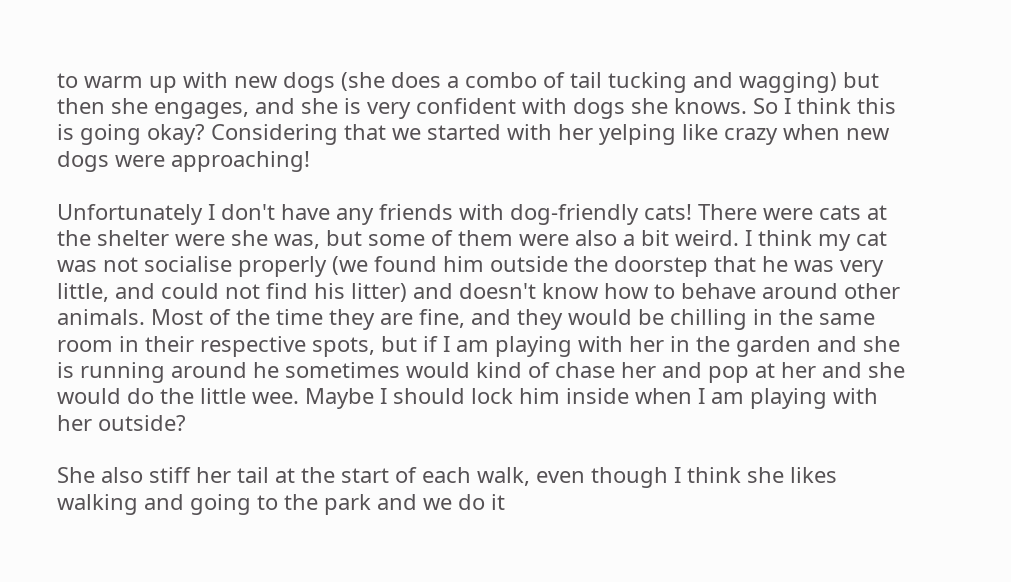to warm up with new dogs (she does a combo of tail tucking and wagging) but then she engages, and she is very confident with dogs she knows. So I think this is going okay? Considering that we started with her yelping like crazy when new dogs were approaching!

Unfortunately I don't have any friends with dog-friendly cats! There were cats at the shelter were she was, but some of them were also a bit weird. I think my cat was not socialise properly (we found him outside the doorstep that he was very little, and could not find his litter) and doesn't know how to behave around other animals. Most of the time they are fine, and they would be chilling in the same room in their respective spots, but if I am playing with her in the garden and she is running around he sometimes would kind of chase her and pop at her and she would do the little wee. Maybe I should lock him inside when I am playing with her outside?

She also stiff her tail at the start of each walk, even though I think she likes walking and going to the park and we do it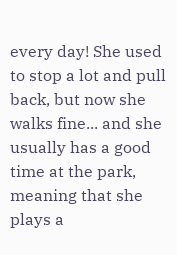every day! She used to stop a lot and pull back, but now she walks fine... and she usually has a good time at the park, meaning that she plays a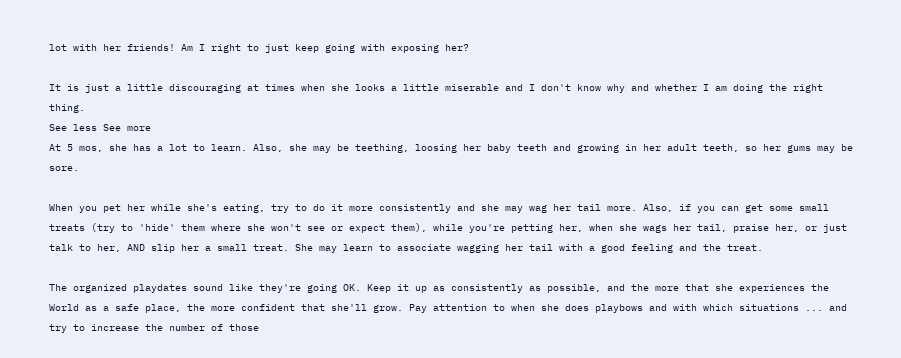lot with her friends! Am I right to just keep going with exposing her?

It is just a little discouraging at times when she looks a little miserable and I don't know why and whether I am doing the right thing.
See less See more
At 5 mos, she has a lot to learn. Also, she may be teething, loosing her baby teeth and growing in her adult teeth, so her gums may be sore.

When you pet her while she's eating, try to do it more consistently and she may wag her tail more. Also, if you can get some small treats (try to 'hide' them where she won't see or expect them), while you're petting her, when she wags her tail, praise her, or just talk to her, AND slip her a small treat. She may learn to associate wagging her tail with a good feeling and the treat.

The organized playdates sound like they're going OK. Keep it up as consistently as possible, and the more that she experiences the World as a safe place, the more confident that she'll grow. Pay attention to when she does playbows and with which situations ... and try to increase the number of those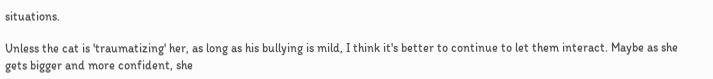situations.

Unless the cat is 'traumatizing' her, as long as his bullying is mild, I think it's better to continue to let them interact. Maybe as she gets bigger and more confident, she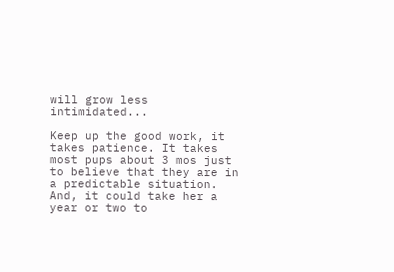will grow less intimidated...

Keep up the good work, it takes patience. It takes most pups about 3 mos just to believe that they are in a predictable situation. And, it could take her a year or two to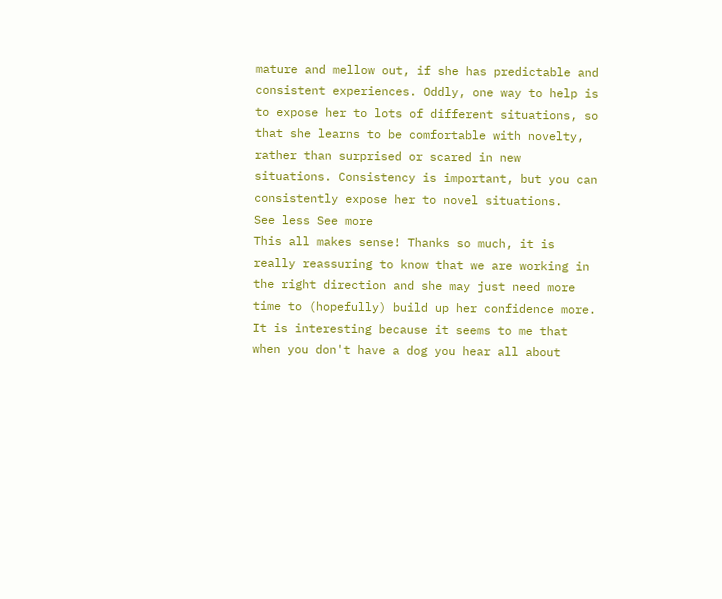mature and mellow out, if she has predictable and consistent experiences. Oddly, one way to help is to expose her to lots of different situations, so that she learns to be comfortable with novelty, rather than surprised or scared in new situations. Consistency is important, but you can consistently expose her to novel situations.
See less See more
This all makes sense! Thanks so much, it is really reassuring to know that we are working in the right direction and she may just need more time to (hopefully) build up her confidence more. It is interesting because it seems to me that when you don't have a dog you hear all about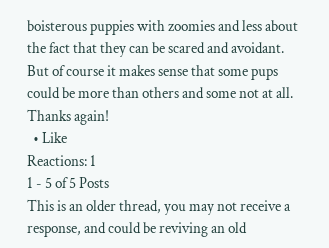boisterous puppies with zoomies and less about the fact that they can be scared and avoidant. But of course it makes sense that some pups could be more than others and some not at all. Thanks again!
  • Like
Reactions: 1
1 - 5 of 5 Posts
This is an older thread, you may not receive a response, and could be reviving an old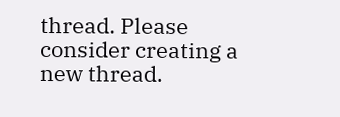thread. Please consider creating a new thread.